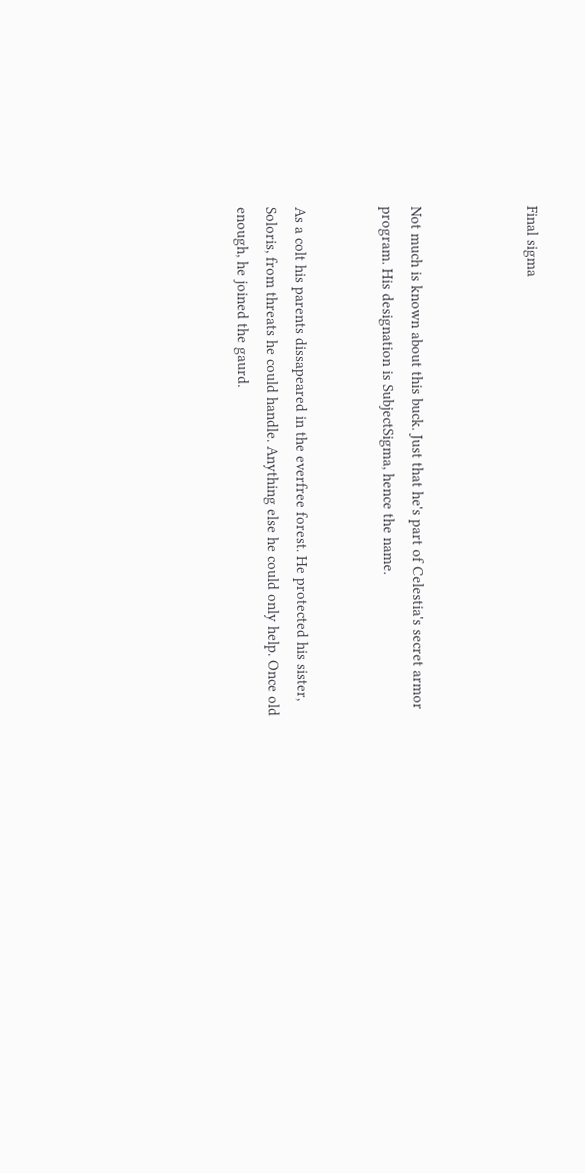Final sigma



Not much is known about this buck. Just that he's part of Celestia's secret armor program. His designation is SubjectSigma, hence the name.


As a colt his parents dissapeared in the everfree forest. He protected his sister, Soloris, from threats he could handle. Anything else he could only help. Once old enough, he joined the gaurd.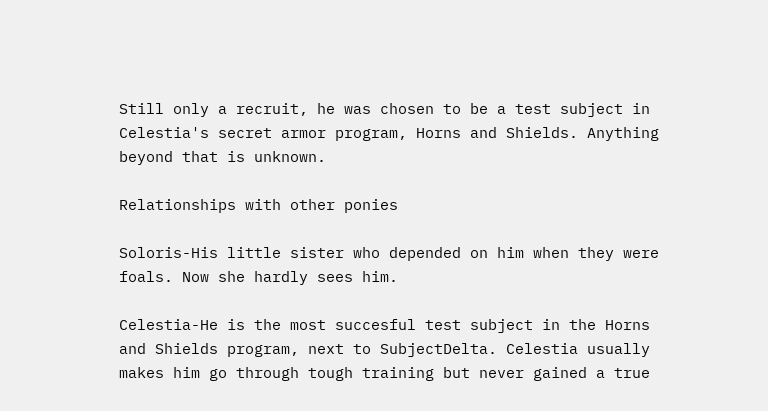Still only a recruit, he was chosen to be a test subject in Celestia's secret armor program, Horns and Shields. Anything beyond that is unknown.

Relationships with other ponies

Soloris-His little sister who depended on him when they were foals. Now she hardly sees him.

Celestia-He is the most succesful test subject in the Horns and Shields program, next to SubjectDelta. Celestia usually makes him go through tough training but never gained a true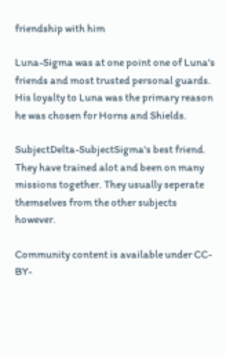friendship with him

Luna-Sigma was at one point one of Luna's friends and most trusted personal guards. His loyalty to Luna was the primary reason he was chosen for Horns and Shields.

SubjectDelta-SubjectSigma's best friend. They have trained alot and been on many missions together. They usually seperate themselves from the other subjects however.

Community content is available under CC-BY-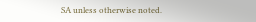SA unless otherwise noted.